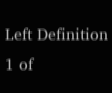Left Definition 1 of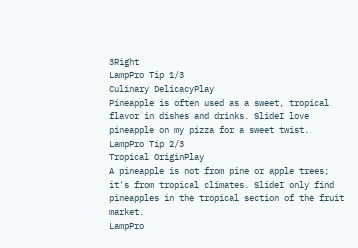3Right
LampPro Tip 1/3
Culinary DelicacyPlay
Pineapple is often used as a sweet, tropical flavor in dishes and drinks. SlideI love pineapple on my pizza for a sweet twist.
LampPro Tip 2/3
Tropical OriginPlay
A pineapple is not from pine or apple trees; it's from tropical climates. SlideI only find pineapples in the tropical section of the fruit market.
LampPro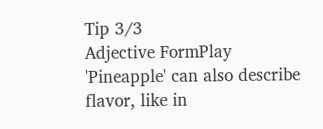Tip 3/3
Adjective FormPlay
'Pineapple' can also describe flavor, like in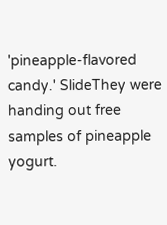'pineapple-flavored candy.' SlideThey were handing out free samples of pineapple yogurt.